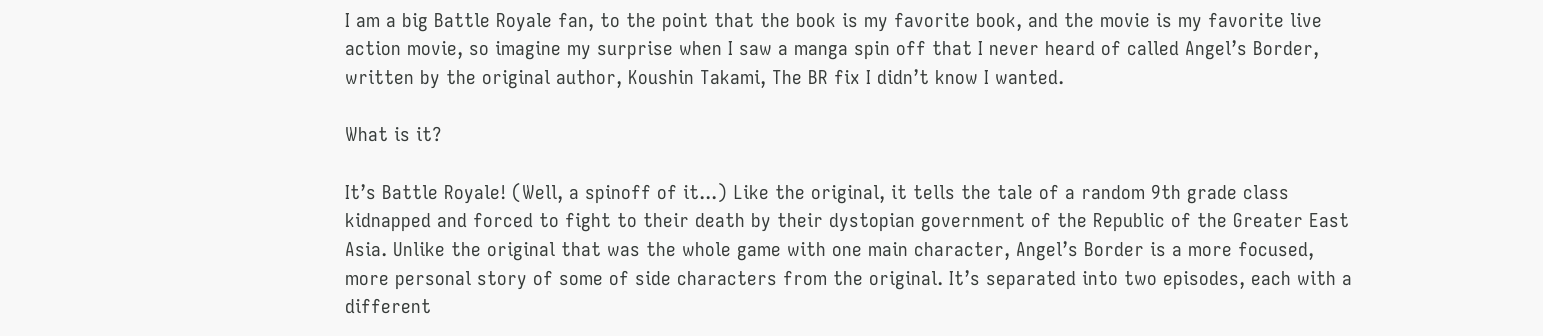I am a big Battle Royale fan, to the point that the book is my favorite book, and the movie is my favorite live action movie, so imagine my surprise when I saw a manga spin off that I never heard of called Angel’s Border, written by the original author, Koushin Takami, The BR fix I didn’t know I wanted.

What is it?

It’s Battle Royale! (Well, a spinoff of it...) Like the original, it tells the tale of a random 9th grade class kidnapped and forced to fight to their death by their dystopian government of the Republic of the Greater East Asia. Unlike the original that was the whole game with one main character, Angel’s Border is a more focused, more personal story of some of side characters from the original. It’s separated into two episodes, each with a different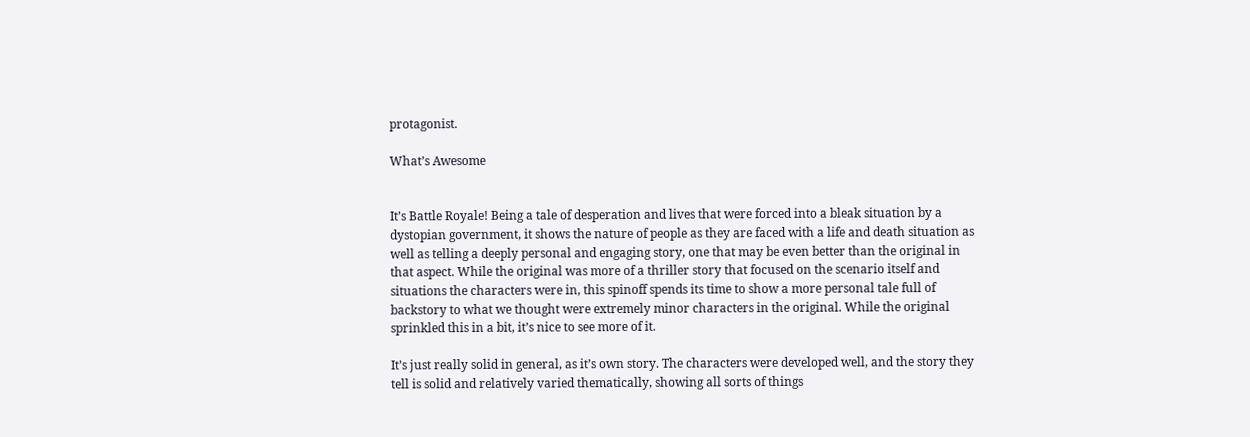protagonist.

What’s Awesome


It’s Battle Royale! Being a tale of desperation and lives that were forced into a bleak situation by a dystopian government, it shows the nature of people as they are faced with a life and death situation as well as telling a deeply personal and engaging story, one that may be even better than the original in that aspect. While the original was more of a thriller story that focused on the scenario itself and situations the characters were in, this spinoff spends its time to show a more personal tale full of backstory to what we thought were extremely minor characters in the original. While the original sprinkled this in a bit, it’s nice to see more of it.

It’s just really solid in general, as it’s own story. The characters were developed well, and the story they tell is solid and relatively varied thematically, showing all sorts of things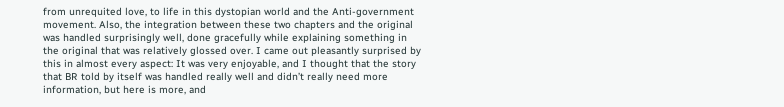from unrequited love, to life in this dystopian world and the Anti-government movement. Also, the integration between these two chapters and the original was handled surprisingly well, done gracefully while explaining something in the original that was relatively glossed over. I came out pleasantly surprised by this in almost every aspect: It was very enjoyable, and I thought that the story that BR told by itself was handled really well and didn’t really need more information, but here is more, and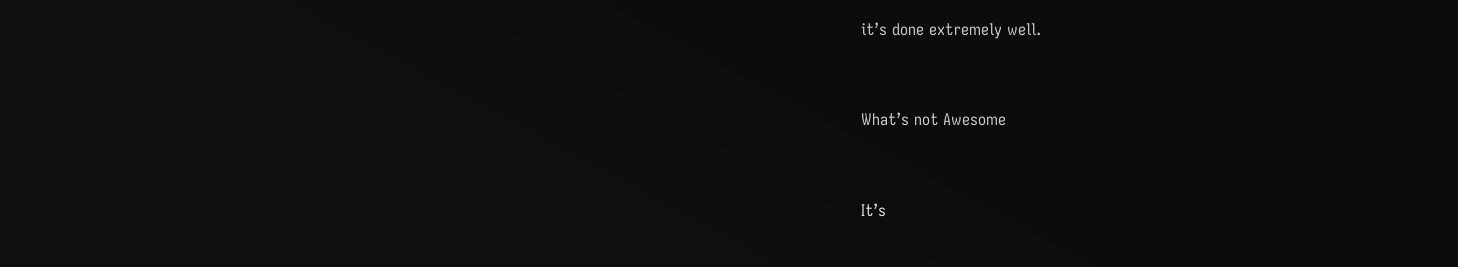it’s done extremely well.


What’s not Awesome


It’s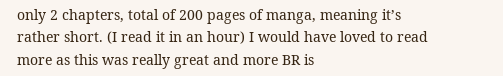only 2 chapters, total of 200 pages of manga, meaning it’s rather short. (I read it in an hour) I would have loved to read more as this was really great and more BR is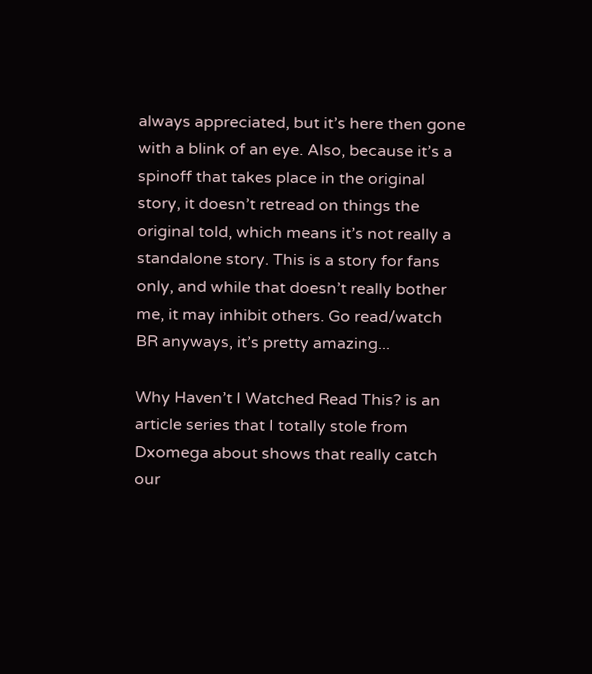always appreciated, but it’s here then gone with a blink of an eye. Also, because it’s a spinoff that takes place in the original story, it doesn’t retread on things the original told, which means it’s not really a standalone story. This is a story for fans only, and while that doesn’t really bother me, it may inhibit others. Go read/watch BR anyways, it’s pretty amazing...

Why Haven’t I Watched Read This? is an article series that I totally stole from Dxomega about shows that really catch our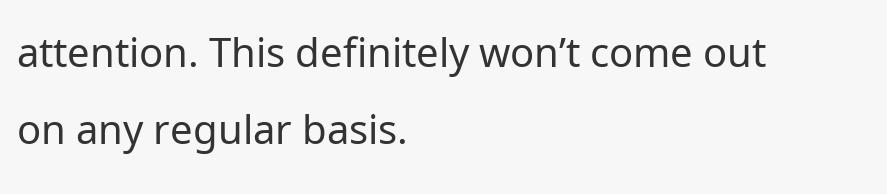attention. This definitely won’t come out on any regular basis.